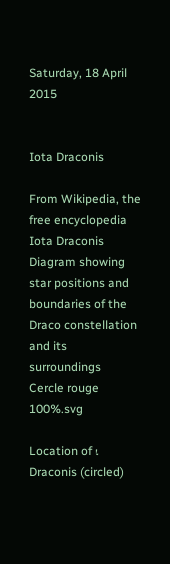Saturday, 18 April 2015


Iota Draconis

From Wikipedia, the free encyclopedia
Iota Draconis
Diagram showing star positions and boundaries of the Draco constellation and its surroundings
Cercle rouge 100%.svg

Location of ι Draconis (circled)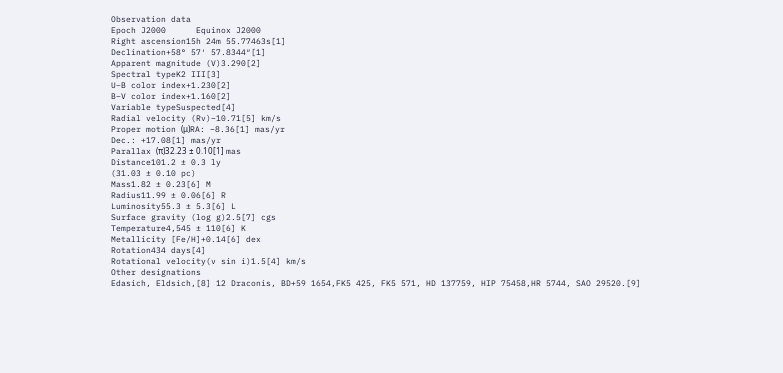Observation data
Epoch J2000      Equinox J2000
Right ascension15h 24m 55.77463s[1]
Declination+58° 57′ 57.8344″[1]
Apparent magnitude (V)3.290[2]
Spectral typeK2 III[3]
U−B color index+1.230[2]
B−V color index+1.160[2]
Variable typeSuspected[4]
Radial velocity (Rv)–10.71[5] km/s
Proper motion (μ)RA: –8.36[1] mas/yr
Dec.: +17.08[1] mas/yr
Parallax (π)32.23 ± 0.10[1] mas
Distance101.2 ± 0.3 ly
(31.03 ± 0.10 pc)
Mass1.82 ± 0.23[6] M
Radius11.99 ± 0.06[6] R
Luminosity55.3 ± 5.3[6] L
Surface gravity (log g)2.5[7] cgs
Temperature4,545 ± 110[6] K
Metallicity [Fe/H]+0.14[6] dex
Rotation434 days[4]
Rotational velocity(v sin i)1.5[4] km/s
Other designations
Edasich, Eldsich,[8] 12 Draconis, BD+59 1654,FK5 425, FK5 571, HD 137759, HIP 75458,HR 5744, SAO 29520.[9]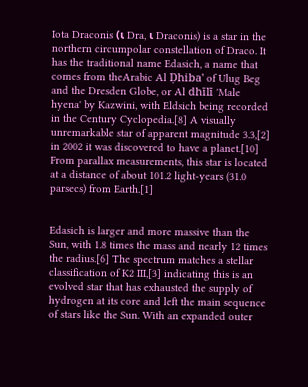Iota Draconis (ι Dra, ι Draconis) is a star in the northern circumpolar constellation of Draco. It has the traditional name Edasich, a name that comes from theArabic Al Ḍhiba' of Ulug Beg and the Dresden Globe, or Al dhīlī 'Male hyena' by Kazwini, with Eldsich being recorded in the Century Cyclopedia.[8] A visually unremarkable star of apparent magnitude 3.3,[2] in 2002 it was discovered to have a planet.[10] From parallax measurements, this star is located at a distance of about 101.2 light-years (31.0 parsecs) from Earth.[1]


Edasich is larger and more massive than the Sun, with 1.8 times the mass and nearly 12 times the radius.[6] The spectrum matches a stellar classification of K2 III,[3] indicating this is an evolved star that has exhausted the supply of hydrogen at its core and left the main sequence of stars like the Sun. With an expanded outer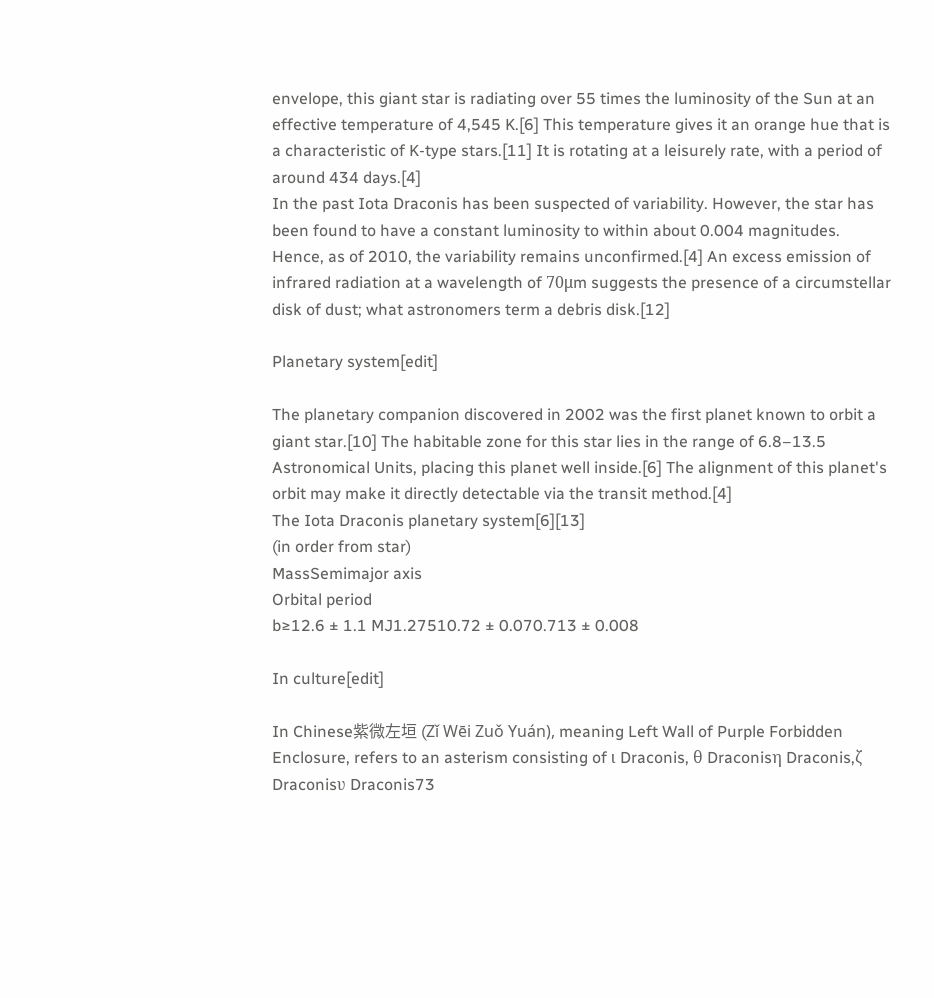envelope, this giant star is radiating over 55 times the luminosity of the Sun at an effective temperature of 4,545 K.[6] This temperature gives it an orange hue that is a characteristic of K-type stars.[11] It is rotating at a leisurely rate, with a period of around 434 days.[4]
In the past Iota Draconis has been suspected of variability. However, the star has been found to have a constant luminosity to within about 0.004 magnitudes. Hence, as of 2010, the variability remains unconfirmed.[4] An excess emission of infrared radiation at a wavelength of 70μm suggests the presence of a circumstellar disk of dust; what astronomers term a debris disk.[12]

Planetary system[edit]

The planetary companion discovered in 2002 was the first planet known to orbit a giant star.[10] The habitable zone for this star lies in the range of 6.8–13.5 Astronomical Units, placing this planet well inside.[6] The alignment of this planet's orbit may make it directly detectable via the transit method.[4]
The Iota Draconis planetary system[6][13]
(in order from star)
MassSemimajor axis
Orbital period
b≥12.6 ± 1.1 MJ1.27510.72 ± 0.070.713 ± 0.008

In culture[edit]

In Chinese紫微左垣 (Zǐ Wēi Zuǒ Yuán), meaning Left Wall of Purple Forbidden Enclosure, refers to an asterism consisting of ι Draconis, θ Draconisη Draconis,ζ Draconisυ Draconis73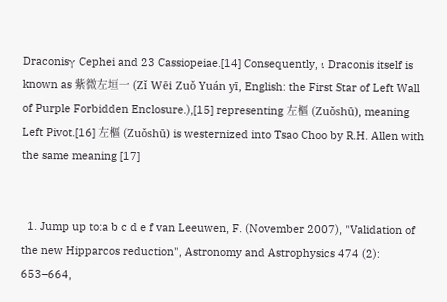Draconisγ Cephei and 23 Cassiopeiae.[14] Consequently, ι Draconis itself is known as 紫微左垣一 (Zǐ Wēi Zuǒ Yuán yī, English: the First Star of Left Wall of Purple Forbidden Enclosure.),[15] representing 左樞 (Zuǒshū), meaning Left Pivot.[16] 左樞 (Zuǒshū) is westernized into Tsao Choo by R.H. Allen with the same meaning [17]


  1. Jump up to:a b c d e f van Leeuwen, F. (November 2007), "Validation of the new Hipparcos reduction", Astronomy and Astrophysics 474 (2): 653–664,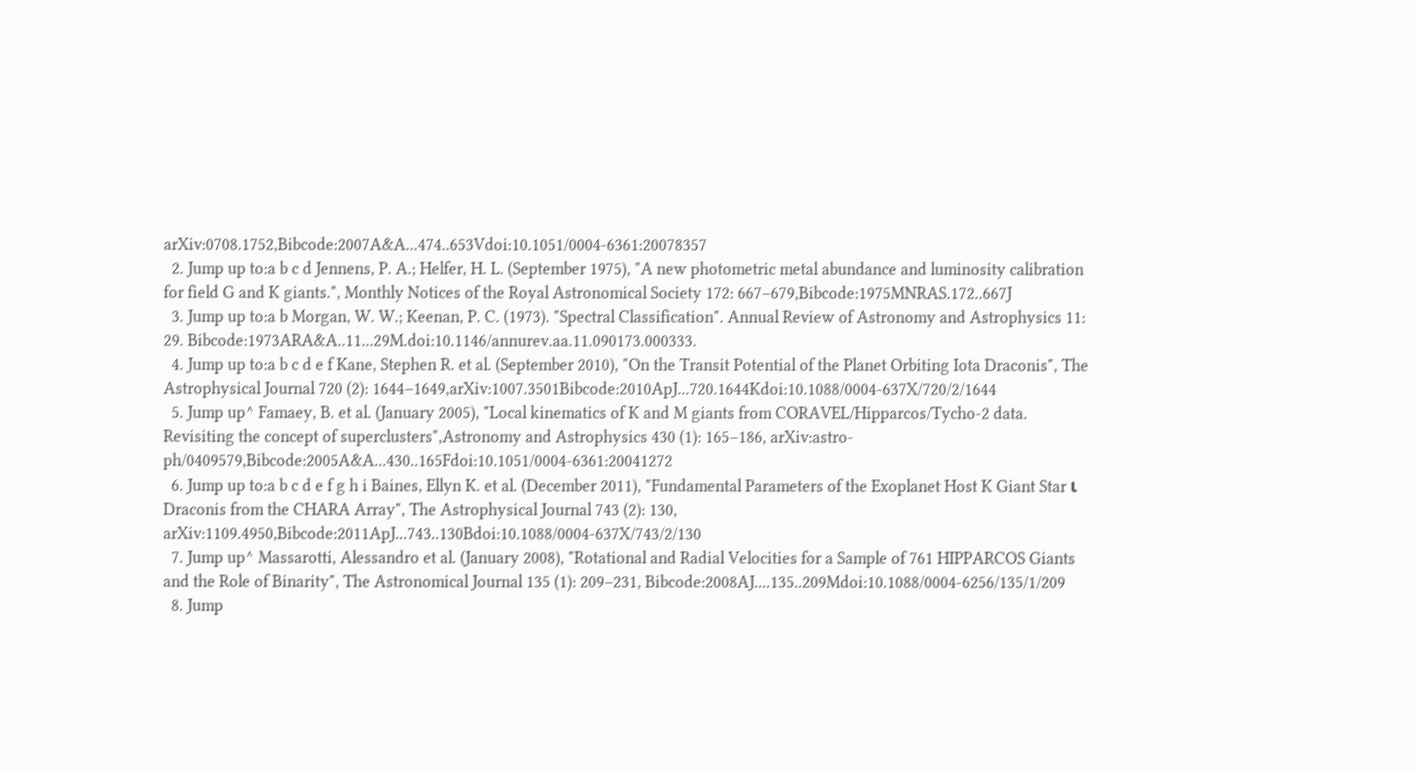arXiv:0708.1752,Bibcode:2007A&A...474..653Vdoi:10.1051/0004-6361:20078357
  2. Jump up to:a b c d Jennens, P. A.; Helfer, H. L. (September 1975), "A new photometric metal abundance and luminosity calibration for field G and K giants.", Monthly Notices of the Royal Astronomical Society 172: 667–679,Bibcode:1975MNRAS.172..667J
  3. Jump up to:a b Morgan, W. W.; Keenan, P. C. (1973). "Spectral Classification". Annual Review of Astronomy and Astrophysics 11: 29. Bibcode:1973ARA&A..11...29M.doi:10.1146/annurev.aa.11.090173.000333.
  4. Jump up to:a b c d e f Kane, Stephen R. et al. (September 2010), "On the Transit Potential of the Planet Orbiting Iota Draconis", The Astrophysical Journal 720 (2): 1644–1649,arXiv:1007.3501Bibcode:2010ApJ...720.1644Kdoi:10.1088/0004-637X/720/2/1644
  5. Jump up^ Famaey, B. et al. (January 2005), "Local kinematics of K and M giants from CORAVEL/Hipparcos/Tycho-2 data. Revisiting the concept of superclusters",Astronomy and Astrophysics 430 (1): 165–186, arXiv:astro-ph/0409579,Bibcode:2005A&A...430..165Fdoi:10.1051/0004-6361:20041272
  6. Jump up to:a b c d e f g h i Baines, Ellyn K. et al. (December 2011), "Fundamental Parameters of the Exoplanet Host K Giant Star ι Draconis from the CHARA Array", The Astrophysical Journal 743 (2): 130, arXiv:1109.4950,Bibcode:2011ApJ...743..130Bdoi:10.1088/0004-637X/743/2/130
  7. Jump up^ Massarotti, Alessandro et al. (January 2008), "Rotational and Radial Velocities for a Sample of 761 HIPPARCOS Giants and the Role of Binarity", The Astronomical Journal 135 (1): 209–231, Bibcode:2008AJ....135..209Mdoi:10.1088/0004-6256/135/1/209
  8. Jump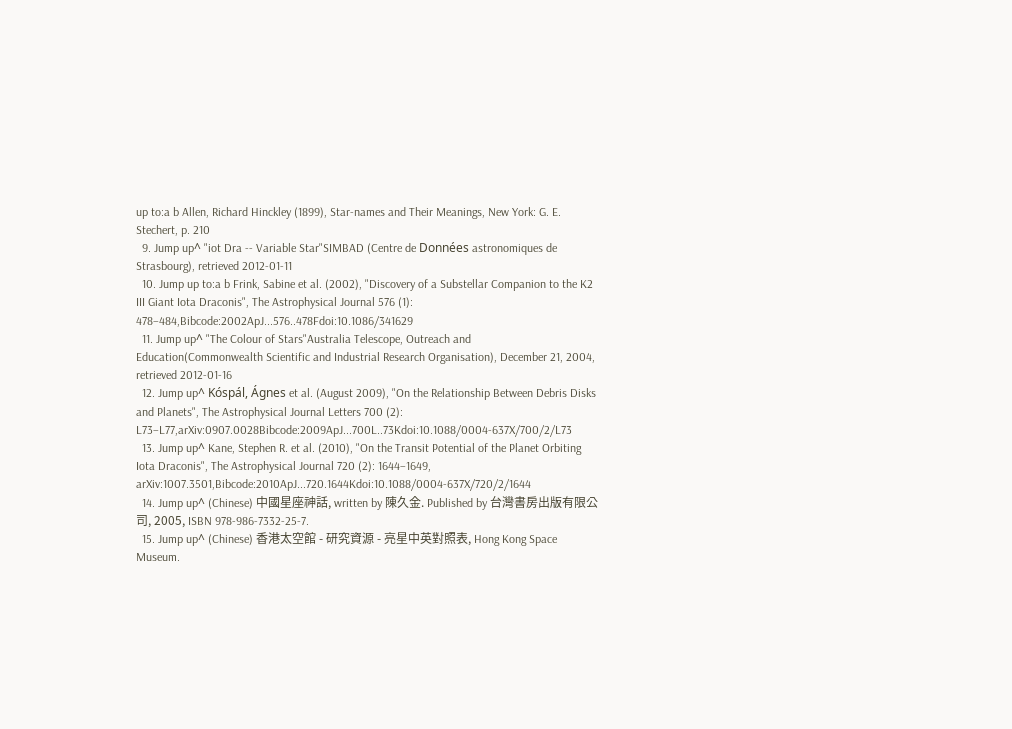up to:a b Allen, Richard Hinckley (1899), Star-names and Their Meanings, New York: G. E. Stechert, p. 210
  9. Jump up^ "iot Dra -- Variable Star"SIMBAD (Centre de Données astronomiques de Strasbourg), retrieved 2012-01-11
  10. Jump up to:a b Frink, Sabine et al. (2002), "Discovery of a Substellar Companion to the K2 III Giant Iota Draconis", The Astrophysical Journal 576 (1): 478–484,Bibcode:2002ApJ...576..478Fdoi:10.1086/341629
  11. Jump up^ "The Colour of Stars"Australia Telescope, Outreach and Education(Commonwealth Scientific and Industrial Research Organisation), December 21, 2004, retrieved 2012-01-16
  12. Jump up^ Kóspál, Ágnes et al. (August 2009), "On the Relationship Between Debris Disks and Planets", The Astrophysical Journal Letters 700 (2): L73–L77,arXiv:0907.0028Bibcode:2009ApJ...700L..73Kdoi:10.1088/0004-637X/700/2/L73
  13. Jump up^ Kane, Stephen R. et al. (2010), "On the Transit Potential of the Planet Orbiting Iota Draconis", The Astrophysical Journal 720 (2): 1644–1649, arXiv:1007.3501,Bibcode:2010ApJ...720.1644Kdoi:10.1088/0004-637X/720/2/1644
  14. Jump up^ (Chinese) 中國星座神話, written by 陳久金. Published by 台灣書房出版有限公司, 2005, ISBN 978-986-7332-25-7.
  15. Jump up^ (Chinese) 香港太空館 - 研究資源 - 亮星中英對照表, Hong Kong Space Museum.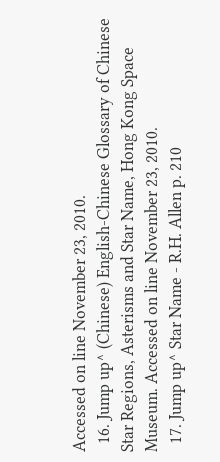Accessed on line November 23, 2010.
  16. Jump up^ (Chinese) English-Chinese Glossary of Chinese Star Regions, Asterisms and Star Name, Hong Kong Space Museum. Accessed on line November 23, 2010.
  17. Jump up^ Star Name - R.H. Allen p. 210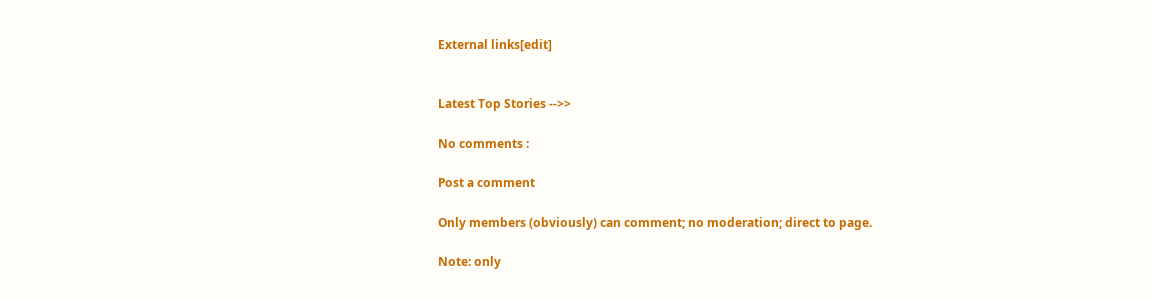External links[edit]


Latest Top Stories -->>

No comments :

Post a comment

Only members (obviously) can comment; no moderation; direct to page.

Note: only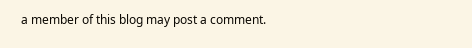a member of this blog may post a comment.